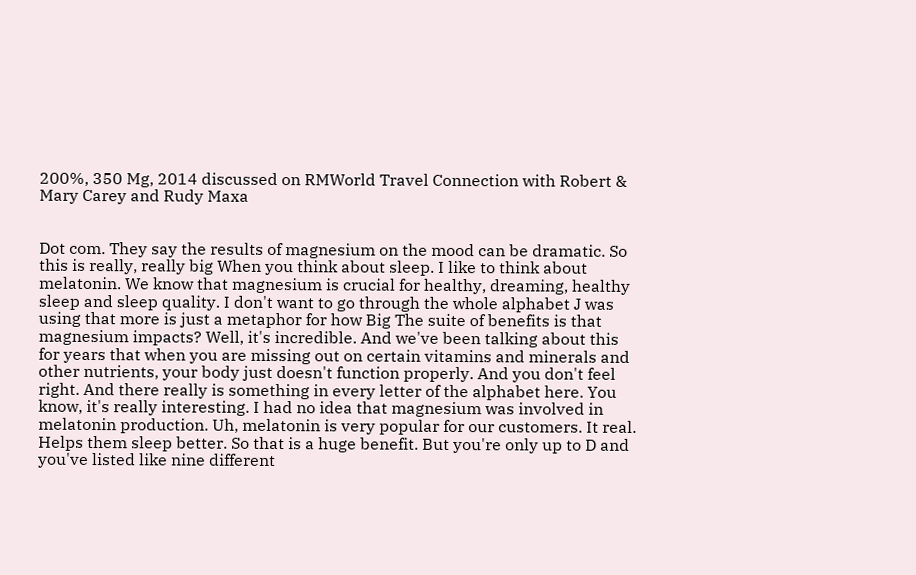200%, 350 Mg, 2014 discussed on RMWorld Travel Connection with Robert & Mary Carey and Rudy Maxa


Dot com. They say the results of magnesium on the mood can be dramatic. So this is really, really big When you think about sleep. I like to think about melatonin. We know that magnesium is crucial for healthy, dreaming, healthy sleep and sleep quality. I don't want to go through the whole alphabet J was using that more is just a metaphor for how Big The suite of benefits is that magnesium impacts? Well, it's incredible. And we've been talking about this for years that when you are missing out on certain vitamins and minerals and other nutrients, your body just doesn't function properly. And you don't feel right. And there really is something in every letter of the alphabet here. You know, it's really interesting. I had no idea that magnesium was involved in melatonin production. Uh, melatonin is very popular for our customers. It real. Helps them sleep better. So that is a huge benefit. But you're only up to D and you've listed like nine different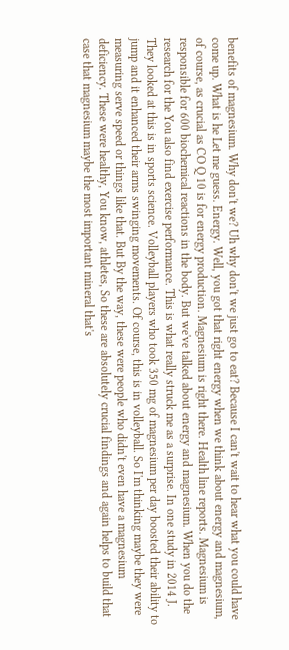benefits of magnesium. Why don't we? Uh why don't we just go to eat? Because I can't wait to hear what you could have come up. What is he Let me guess. Energy. Well, you got that right energy when we think about energy and magnesium, of course, as crucial as CO Q 10 is for energy production. Magnesium is right there. Health line reports. Magnesium is responsible for 600 biochemical reactions in the body. But we've talked about energy and magnesium. When you do the research for the You also find exercise performance. This is what really struck me as a surprise. In one study in 2014 J. They looked at this is in sports science. Volleyball players who took 350 mg of magnesium per day boosted their ability to jump and it enhanced their arms swinging movements. Of course, this is in volleyball. So I'm thinking maybe they were measuring serve speed or things like that. But By the way, these were people who didn't even have a magnesium deficiency. These were healthy, You know, athletes, So these are absolutely crucial findings and again helps to build that case that magnesium maybe the most important mineral that's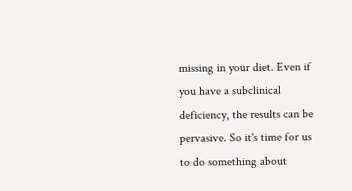missing in your diet. Even if you have a subclinical deficiency, the results can be pervasive. So it's time for us to do something about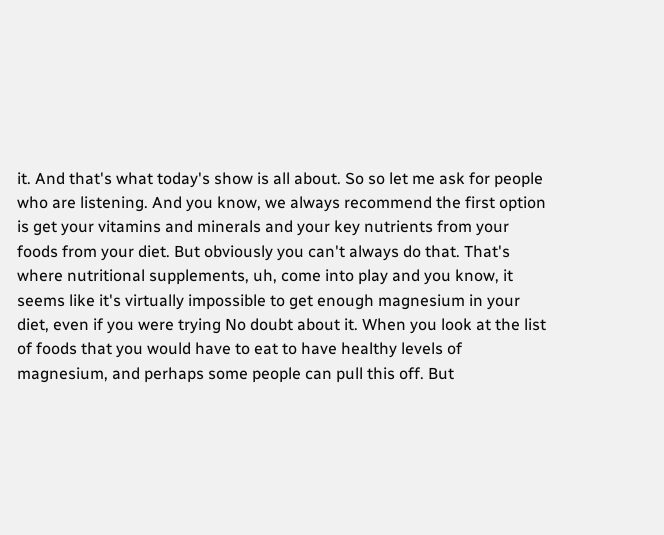it. And that's what today's show is all about. So so let me ask for people who are listening. And you know, we always recommend the first option is get your vitamins and minerals and your key nutrients from your foods from your diet. But obviously you can't always do that. That's where nutritional supplements, uh, come into play and you know, it seems like it's virtually impossible to get enough magnesium in your diet, even if you were trying No doubt about it. When you look at the list of foods that you would have to eat to have healthy levels of magnesium, and perhaps some people can pull this off. But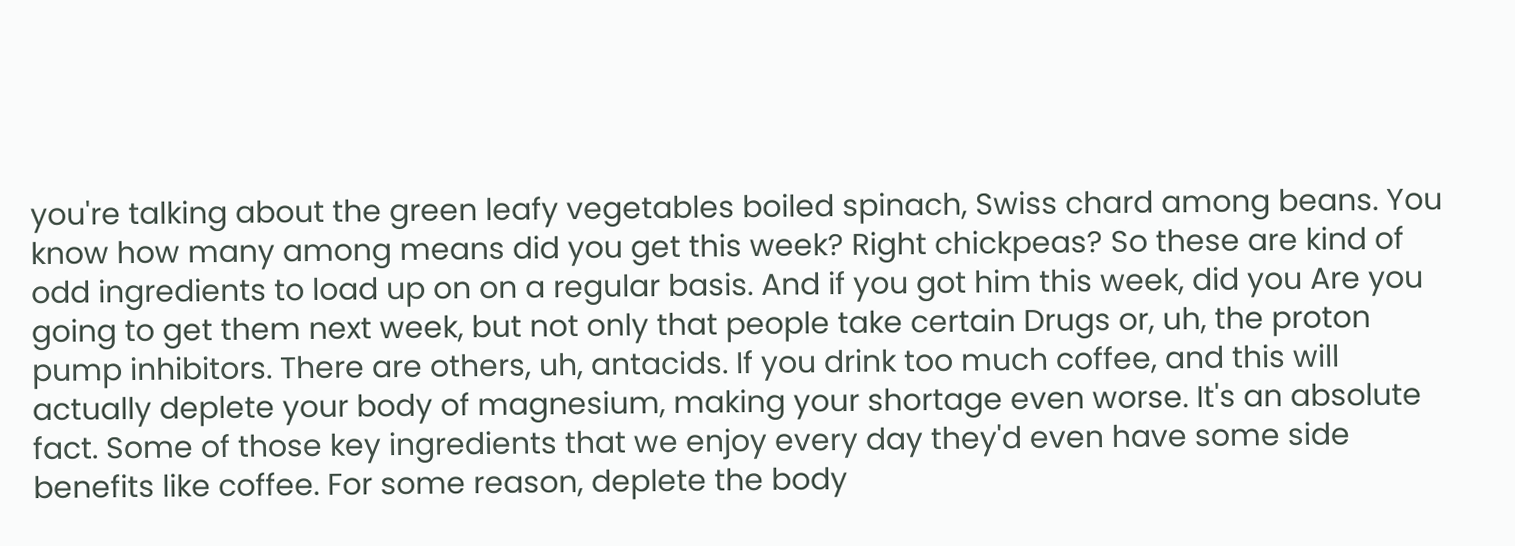you're talking about the green leafy vegetables boiled spinach, Swiss chard among beans. You know how many among means did you get this week? Right chickpeas? So these are kind of odd ingredients to load up on on a regular basis. And if you got him this week, did you Are you going to get them next week, but not only that people take certain Drugs or, uh, the proton pump inhibitors. There are others, uh, antacids. If you drink too much coffee, and this will actually deplete your body of magnesium, making your shortage even worse. It's an absolute fact. Some of those key ingredients that we enjoy every day they'd even have some side benefits like coffee. For some reason, deplete the body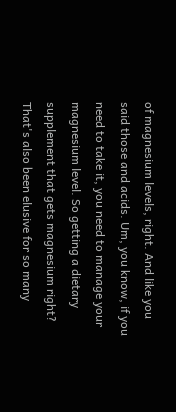of magnesium levels, right. And like you said those and acids. Um, you know, if you need to take it, you need to manage your magnesium level. So getting a dietary supplement that gets magnesium right? That's also been elusive for so many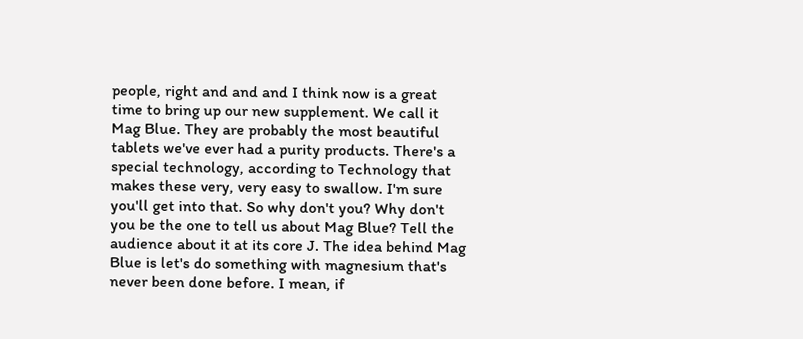people, right and and and I think now is a great time to bring up our new supplement. We call it Mag Blue. They are probably the most beautiful tablets we've ever had a purity products. There's a special technology, according to Technology that makes these very, very easy to swallow. I'm sure you'll get into that. So why don't you? Why don't you be the one to tell us about Mag Blue? Tell the audience about it at its core J. The idea behind Mag Blue is let's do something with magnesium that's never been done before. I mean, if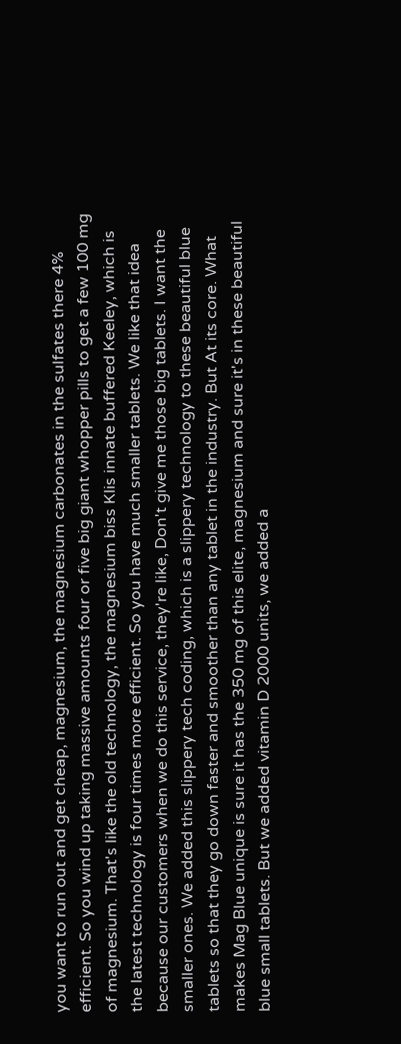you want to run out and get cheap, magnesium, the magnesium carbonates in the sulfates there 4% efficient. So you wind up taking massive amounts four or five big giant whopper pills to get a few 100 mg of magnesium. That's like the old technology, the magnesium biss Klis innate buffered Keeley, which is the latest technology is four times more efficient. So you have much smaller tablets. We like that idea because our customers when we do this service, they're like, Don't give me those big tablets. I want the smaller ones. We added this slippery tech coding, which is a slippery technology to these beautiful blue tablets so that they go down faster and smoother than any tablet in the industry. But At its core. What makes Mag Blue unique is sure it has the 350 mg of this elite, magnesium and sure it's in these beautiful blue small tablets. But we added vitamin D 2000 units, we added a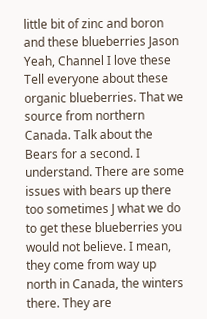little bit of zinc and boron and these blueberries Jason Yeah, Channel I love these Tell everyone about these organic blueberries. That we source from northern Canada. Talk about the Bears for a second. I understand. There are some issues with bears up there too sometimes J what we do to get these blueberries you would not believe. I mean, they come from way up north in Canada, the winters there. They are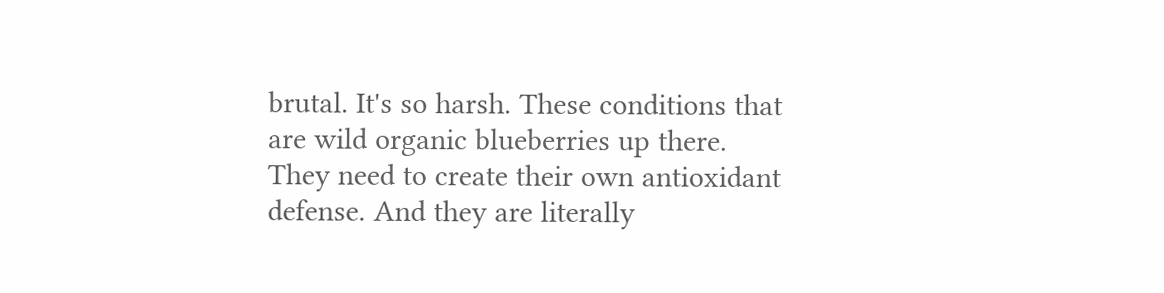brutal. It's so harsh. These conditions that are wild organic blueberries up there. They need to create their own antioxidant defense. And they are literally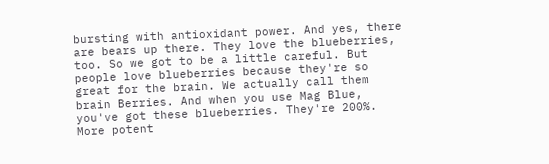bursting with antioxidant power. And yes, there are bears up there. They love the blueberries, too. So we got to be a little careful. But people love blueberries because they're so great for the brain. We actually call them brain Berries. And when you use Mag Blue, you've got these blueberries. They're 200%. More potent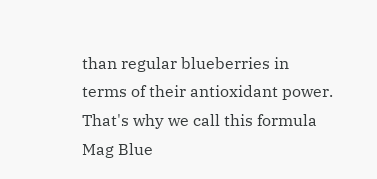than regular blueberries in terms of their antioxidant power. That's why we call this formula Mag Blue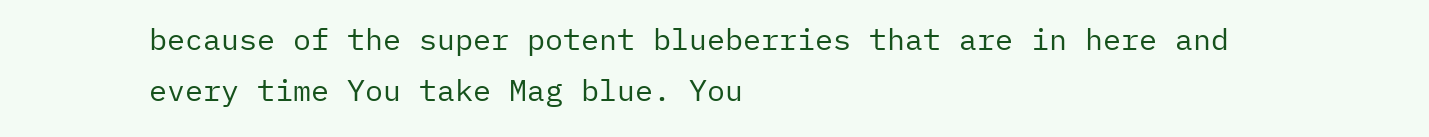because of the super potent blueberries that are in here and every time You take Mag blue. You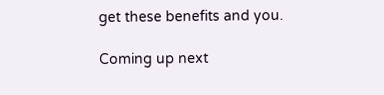get these benefits and you.

Coming up next